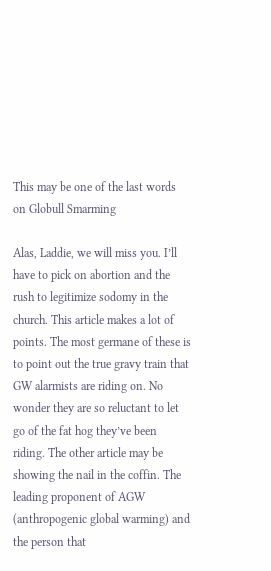This may be one of the last words on Globull Smarming

Alas, Laddie, we will miss you. I’ll have to pick on abortion and the rush to legitimize sodomy in the church. This article makes a lot of points. The most germane of these is to point out the true gravy train that GW alarmists are riding on. No wonder they are so reluctant to let go of the fat hog they’ve been riding. The other article may be showing the nail in the coffin. The leading proponent of AGW (anthropogenic global warming) and the person that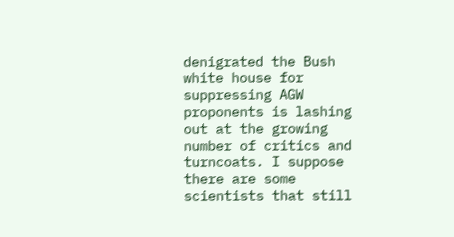denigrated the Bush white house for suppressing AGW proponents is lashing out at the growing number of critics and turncoats. I suppose there are some scientists that still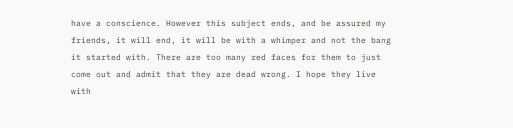have a conscience. However this subject ends, and be assured my friends, it will end, it will be with a whimper and not the bang it started with. There are too many red faces for them to just come out and admit that they are dead wrong. I hope they live with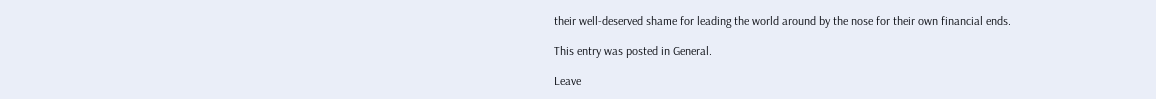their well-deserved shame for leading the world around by the nose for their own financial ends.

This entry was posted in General.

Leave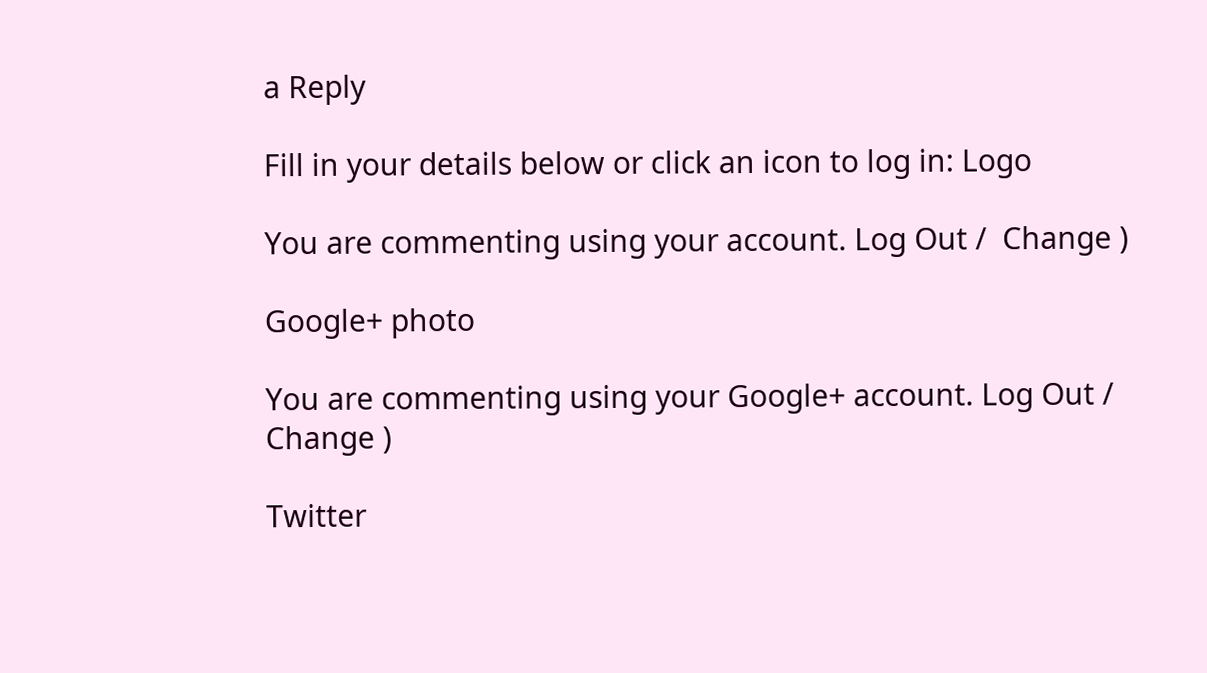a Reply

Fill in your details below or click an icon to log in: Logo

You are commenting using your account. Log Out /  Change )

Google+ photo

You are commenting using your Google+ account. Log Out /  Change )

Twitter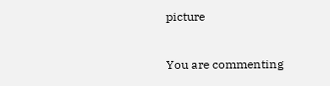picture

You are commenting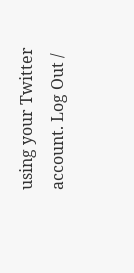using your Twitter account. Log Out /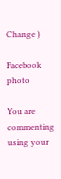Change )

Facebook photo

You are commenting using your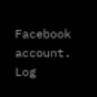Facebook account. Log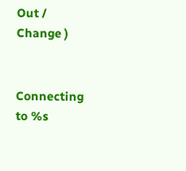Out /  Change )


Connecting to %s